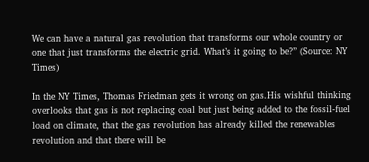We can have a natural gas revolution that transforms our whole country or one that just transforms the electric grid. What’s it going to be?” (Source: NY Times)

In the NY Times, Thomas Friedman gets it wrong on gas.His wishful thinking overlooks that gas is not replacing coal but just being added to the fossil-fuel load on climate, that the gas revolution has already killed the renewables revolution and that there will be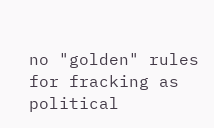no "golden" rules for fracking as political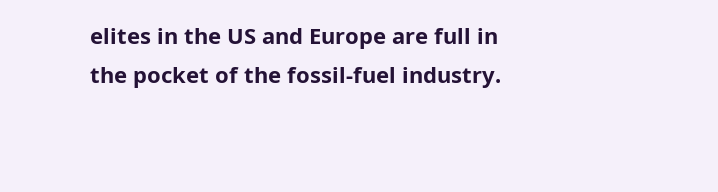elites in the US and Europe are full in the pocket of the fossil-fuel industry.